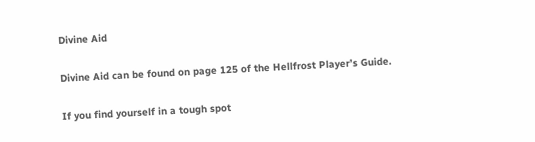Divine Aid

Divine Aid can be found on page 125 of the Hellfrost Player’s Guide.

If you find yourself in a tough spot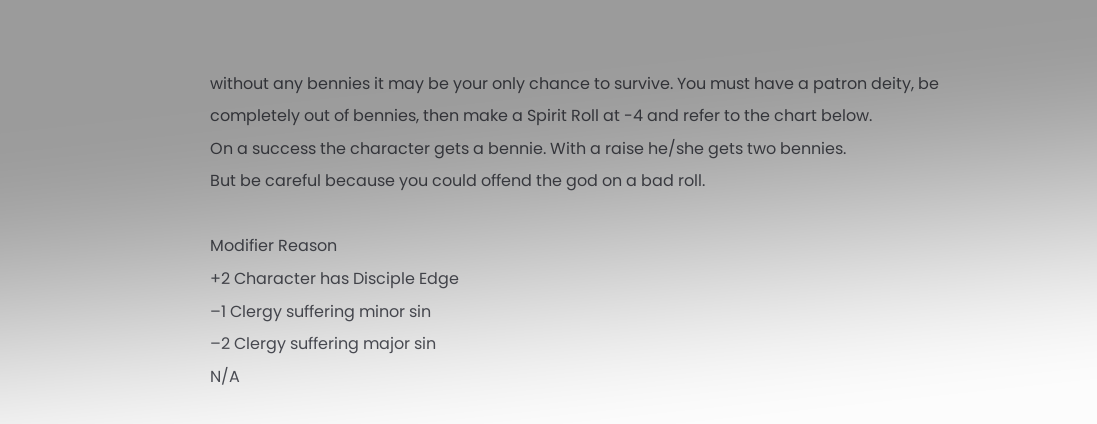without any bennies it may be your only chance to survive. You must have a patron deity, be completely out of bennies, then make a Spirit Roll at -4 and refer to the chart below.
On a success the character gets a bennie. With a raise he/she gets two bennies.
But be careful because you could offend the god on a bad roll.

Modifier Reason
+2 Character has Disciple Edge
–1 Clergy suffering minor sin
–2 Clergy suffering major sin
N/A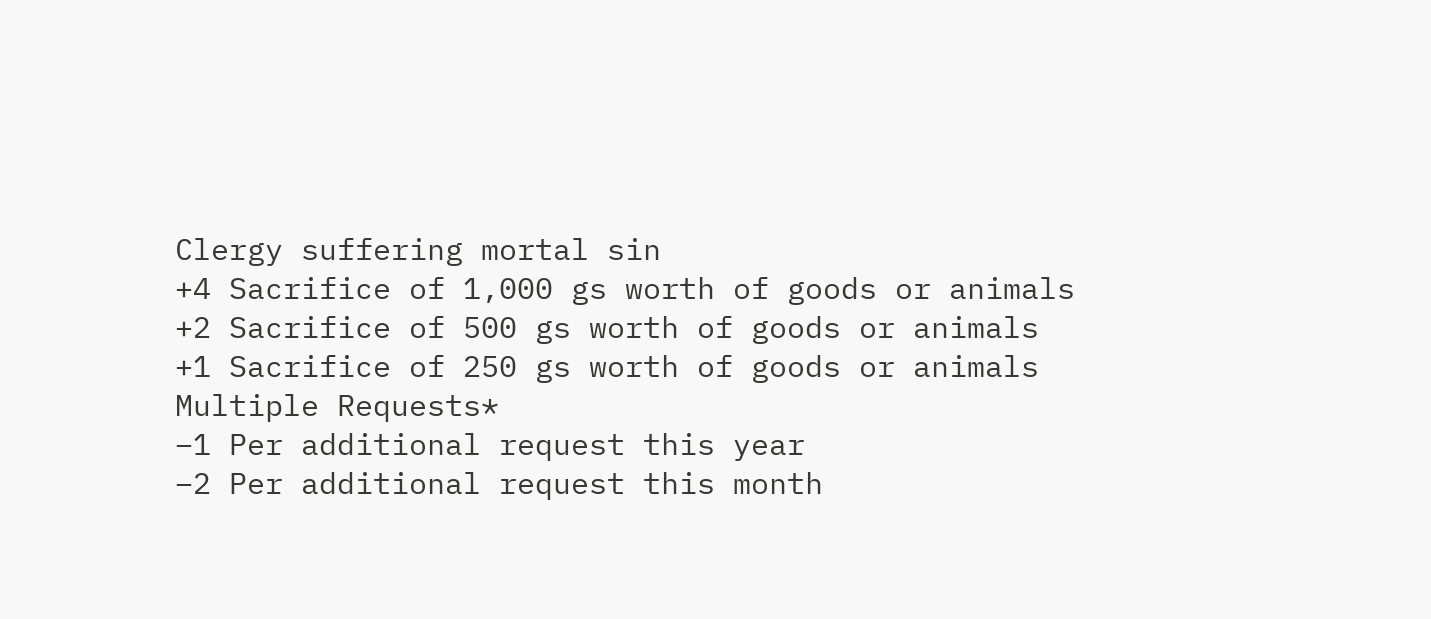Clergy suffering mortal sin
+4 Sacrifice of 1,000 gs worth of goods or animals
+2 Sacrifice of 500 gs worth of goods or animals
+1 Sacrifice of 250 gs worth of goods or animals
Multiple Requests*
–1 Per additional request this year
–2 Per additional request this month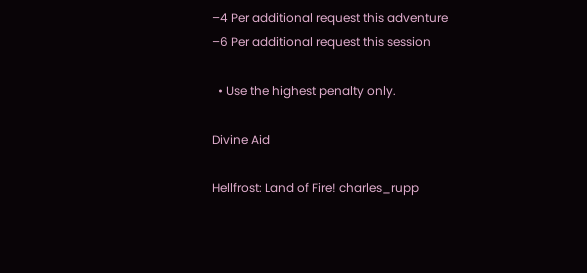–4 Per additional request this adventure
–6 Per additional request this session

  • Use the highest penalty only.

Divine Aid

Hellfrost: Land of Fire! charles_rupp